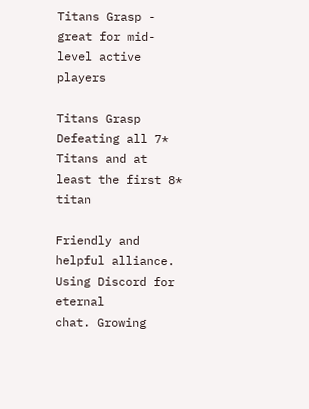Titans Grasp - great for mid-level active players

Titans Grasp
Defeating all 7* Titans and at least the first 8* titan

Friendly and helpful alliance. Using Discord for eternal
chat. Growing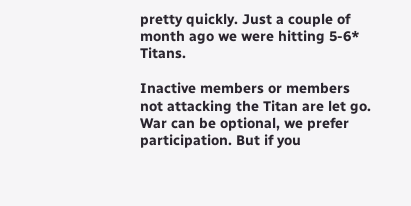pretty quickly. Just a couple of month ago we were hitting 5-6* Titans.

Inactive members or members not attacking the Titan are let go. War can be optional, we prefer participation. But if you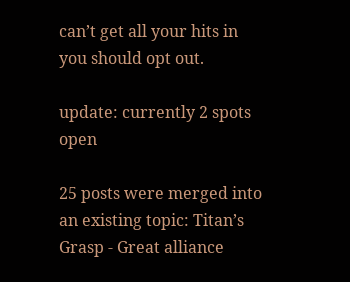can’t get all your hits in you should opt out.

update: currently 2 spots open

25 posts were merged into an existing topic: Titan’s Grasp - Great alliance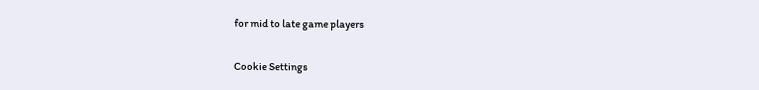for mid to late game players

Cookie Settings